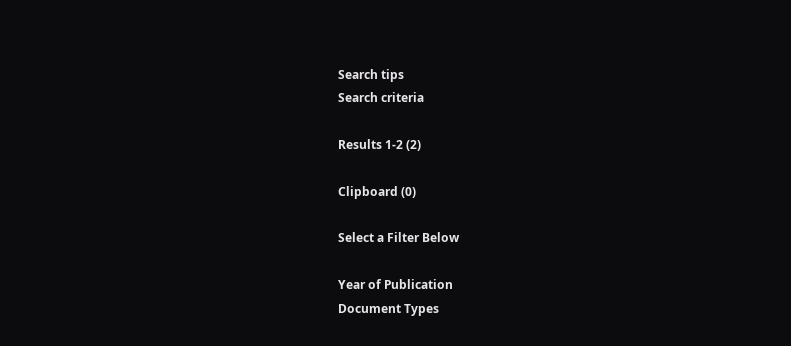Search tips
Search criteria

Results 1-2 (2)

Clipboard (0)

Select a Filter Below

Year of Publication
Document Types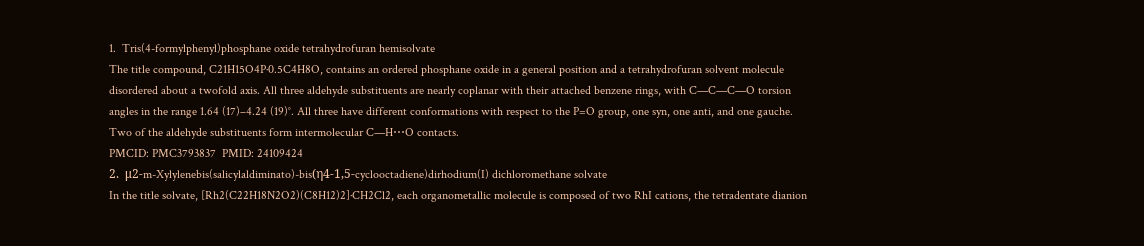1.  Tris(4-formylphenyl)phosphane oxide tetrahydrofuran hemisolvate
The title compound, C21H15O4P·0.5C4H8O, contains an ordered phosphane oxide in a general position and a tetrahydrofuran solvent molecule disordered about a twofold axis. All three aldehyde substituents are nearly coplanar with their attached benzene rings, with C—C—C—O torsion angles in the range 1.64 (17)–4.24 (19)°. All three have different conformations with respect to the P=O group, one syn, one anti, and one gauche. Two of the aldehyde substituents form intermolecular C—H⋯O contacts.
PMCID: PMC3793837  PMID: 24109424
2.  μ2-m-Xylylenebis(salicylaldiminato)-bis(η4-1,5-cyclooctadiene)dirhodium(I) dichloromethane solvate
In the title solvate, [Rh2(C22H18N2O2)(C8H12)2]·CH2Cl2, each organometallic molecule is composed of two RhI cations, the tetradentate dianion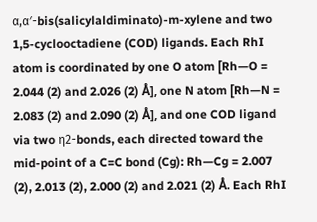α,α′-bis(salicylaldiminato)-m-xylene and two 1,5-cyclooctadiene (COD) ligands. Each RhI atom is coordinated by one O atom [Rh—O = 2.044 (2) and 2.026 (2) Å], one N atom [Rh—N = 2.083 (2) and 2.090 (2) Å], and one COD ligand via two η2-bonds, each directed toward the mid-point of a C=C bond (Cg): Rh—Cg = 2.007 (2), 2.013 (2), 2.000 (2) and 2.021 (2) Å. Each RhI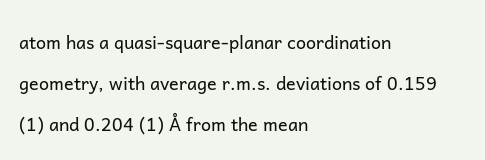atom has a quasi-square-planar coordination geometry, with average r.m.s. deviations of 0.159 (1) and 0.204 (1) Å from the mean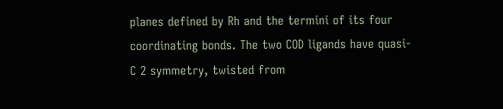planes defined by Rh and the termini of its four coordinating bonds. The two COD ligands have quasi-C 2 symmetry, twisted from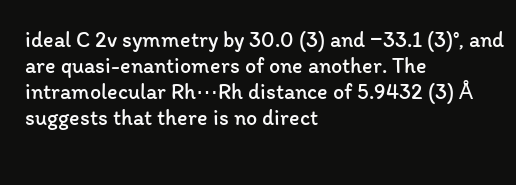ideal C 2v symmetry by 30.0 (3) and −33.1 (3)°, and are quasi-enantiomers of one another. The intramolecular Rh⋯Rh distance of 5.9432 (3) Å suggests that there is no direct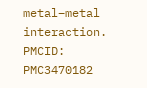metal–metal interaction.
PMCID: PMC3470182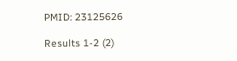PMID: 23125626

Results 1-2 (2)